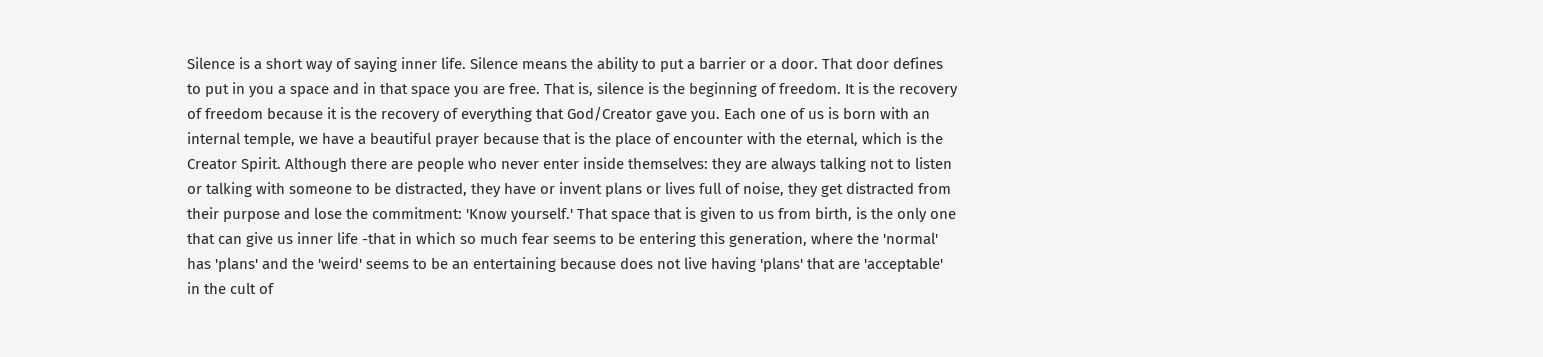Silence is a short way of saying inner life. Silence means the ability to put a barrier or a door. That door defines to put in you a space and in that space you are free. That is, silence is the beginning of freedom. It is the recovery of freedom because it is the recovery of everything that God/Creator gave you. Each one of us is born with an internal temple, we have a beautiful prayer because that is the place of encounter with the eternal, which is the Creator Spirit. Although there are people who never enter inside themselves: they are always talking not to listen or talking with someone to be distracted, they have or invent plans or lives full of noise, they get distracted from their purpose and lose the commitment: 'Know yourself.' That space that is given to us from birth, is the only one that can give us inner life -that in which so much fear seems to be entering this generation, where the 'normal' has 'plans' and the 'weird' seems to be an entertaining because does not live having 'plans' that are 'acceptable' in the cult of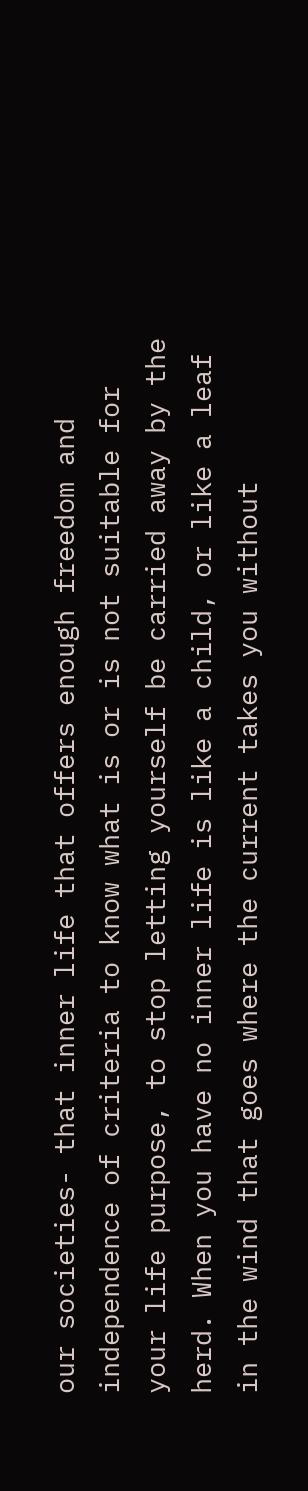our societies- that inner life that offers enough freedom and independence of criteria to know what is or is not suitable for your life purpose, to stop letting yourself be carried away by the herd. When you have no inner life is like a child, or like a leaf in the wind that goes where the current takes you without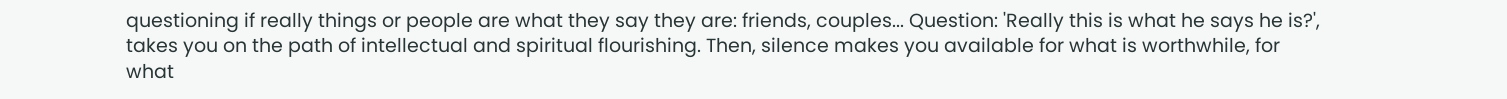questioning if really things or people are what they say they are: friends, couples... Question: 'Really this is what he says he is?', takes you on the path of intellectual and spiritual flourishing. Then, silence makes you available for what is worthwhile, for what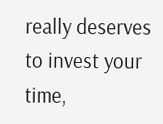really deserves to invest your time,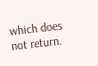which does not return.